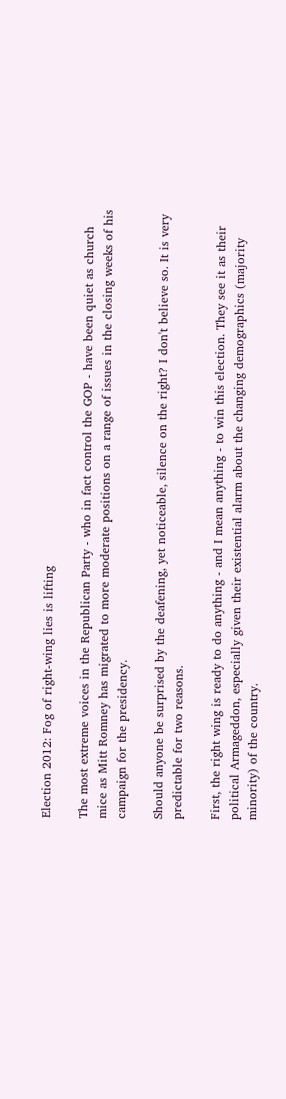Election 2012: Fog of right-wing lies is lifting

The most extreme voices in the Republican Party - who in fact control the GOP - have been quiet as church mice as Mitt Romney has migrated to more moderate positions on a range of issues in the closing weeks of his campaign for the presidency.

Should anyone be surprised by the deafening, yet noticeable, silence on the right? I don't believe so. It is very predictable for two reasons.

First, the right wing is ready to do anything - and I mean anything - to win this election. They see it as their political Armageddon, especially given their existential alarm about the changing demographics (majority minority) of the country.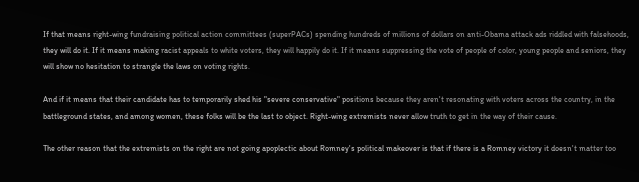If that means right-wing fundraising political action committees (superPACs) spending hundreds of millions of dollars on anti-Obama attack ads riddled with falsehoods, they will do it. If it means making racist appeals to white voters, they will happily do it. If it means suppressing the vote of people of color, young people and seniors, they will show no hesitation to strangle the laws on voting rights.

And if it means that their candidate has to temporarily shed his "severe conservative" positions because they aren't resonating with voters across the country, in the battleground states, and among women, these folks will be the last to object. Right-wing extremists never allow truth to get in the way of their cause.

The other reason that the extremists on the right are not going apoplectic about Romney's political makeover is that if there is a Romney victory it doesn't matter too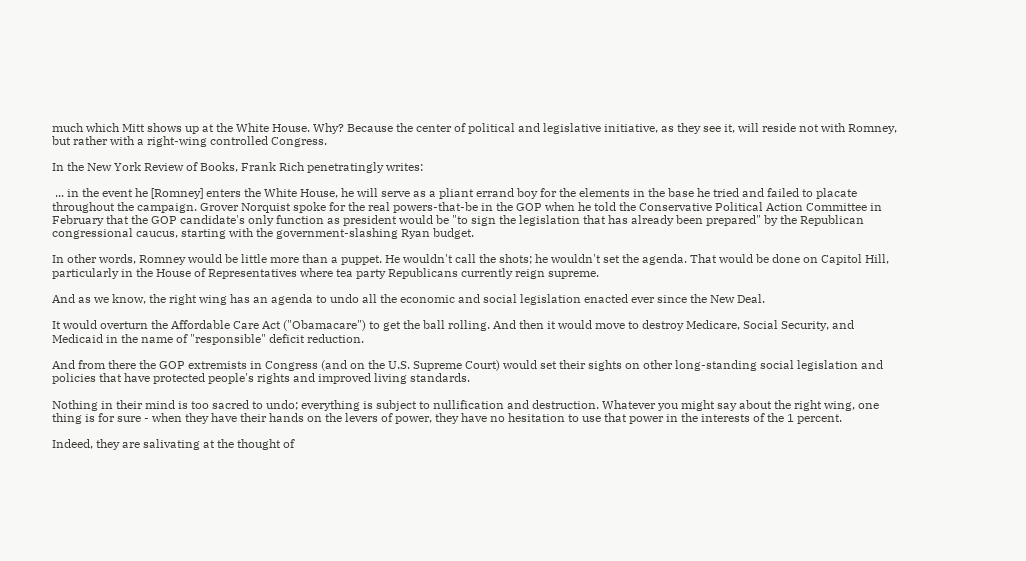much which Mitt shows up at the White House. Why? Because the center of political and legislative initiative, as they see it, will reside not with Romney, but rather with a right-wing controlled Congress.

In the New York Review of Books, Frank Rich penetratingly writes:

 ... in the event he [Romney] enters the White House, he will serve as a pliant errand boy for the elements in the base he tried and failed to placate throughout the campaign. Grover Norquist spoke for the real powers-that-be in the GOP when he told the Conservative Political Action Committee in February that the GOP candidate's only function as president would be "to sign the legislation that has already been prepared" by the Republican congressional caucus, starting with the government-slashing Ryan budget.

In other words, Romney would be little more than a puppet. He wouldn't call the shots; he wouldn't set the agenda. That would be done on Capitol Hill, particularly in the House of Representatives where tea party Republicans currently reign supreme.

And as we know, the right wing has an agenda to undo all the economic and social legislation enacted ever since the New Deal.

It would overturn the Affordable Care Act ("Obamacare") to get the ball rolling. And then it would move to destroy Medicare, Social Security, and Medicaid in the name of "responsible" deficit reduction.

And from there the GOP extremists in Congress (and on the U.S. Supreme Court) would set their sights on other long-standing social legislation and policies that have protected people's rights and improved living standards.

Nothing in their mind is too sacred to undo; everything is subject to nullification and destruction. Whatever you might say about the right wing, one thing is for sure - when they have their hands on the levers of power, they have no hesitation to use that power in the interests of the 1 percent.

Indeed, they are salivating at the thought of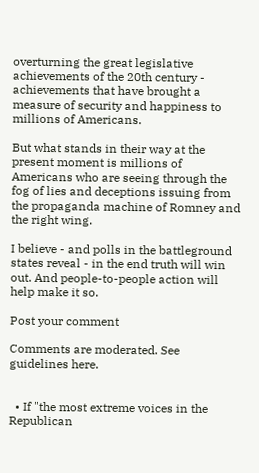overturning the great legislative achievements of the 20th century - achievements that have brought a measure of security and happiness to millions of Americans.

But what stands in their way at the present moment is millions of Americans who are seeing through the fog of lies and deceptions issuing from the propaganda machine of Romney and the right wing.

I believe - and polls in the battleground states reveal - in the end truth will win out. And people-to-people action will help make it so.

Post your comment

Comments are moderated. See guidelines here.


  • If "the most extreme voices in the Republican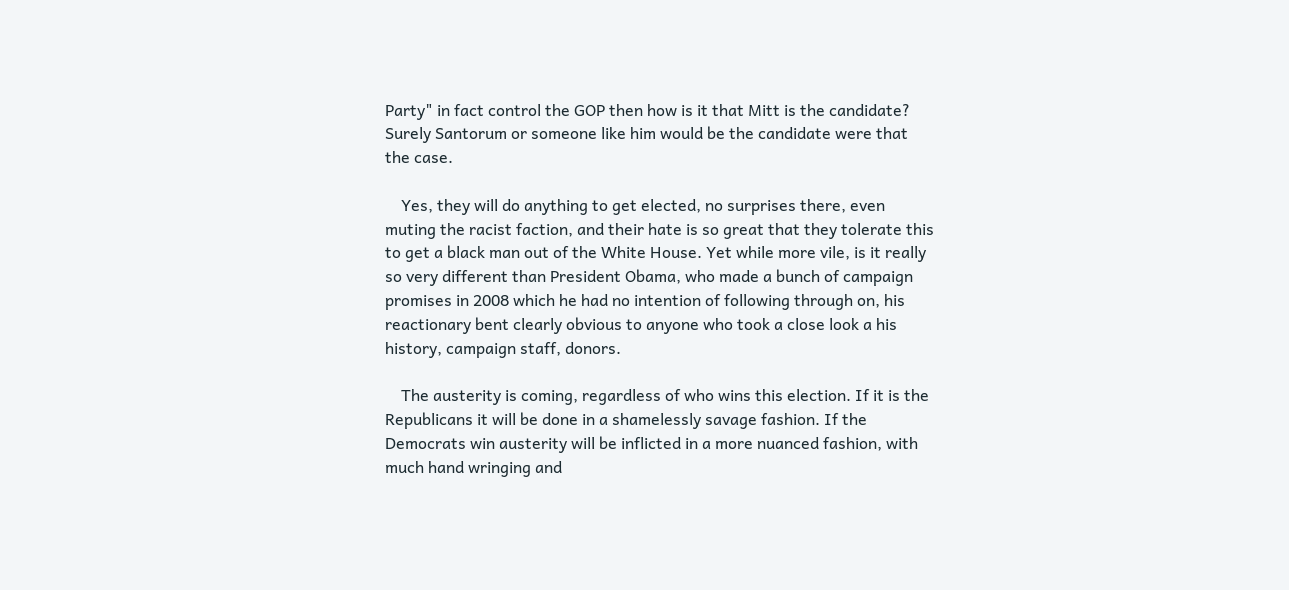Party" in fact control the GOP then how is it that Mitt is the candidate? Surely Santorum or someone like him would be the candidate were that the case.

    Yes, they will do anything to get elected, no surprises there, even muting the racist faction, and their hate is so great that they tolerate this to get a black man out of the White House. Yet while more vile, is it really so very different than President Obama, who made a bunch of campaign promises in 2008 which he had no intention of following through on, his reactionary bent clearly obvious to anyone who took a close look a his history, campaign staff, donors.

    The austerity is coming, regardless of who wins this election. If it is the Republicans it will be done in a shamelessly savage fashion. If the Democrats win austerity will be inflicted in a more nuanced fashion, with much hand wringing and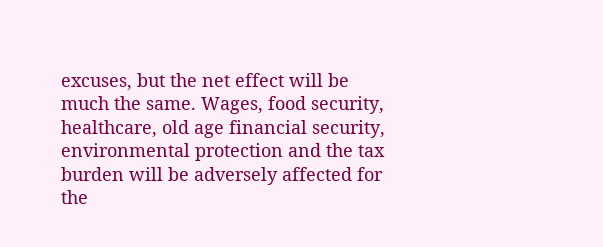excuses, but the net effect will be much the same. Wages, food security, healthcare, old age financial security, environmental protection and the tax burden will be adversely affected for the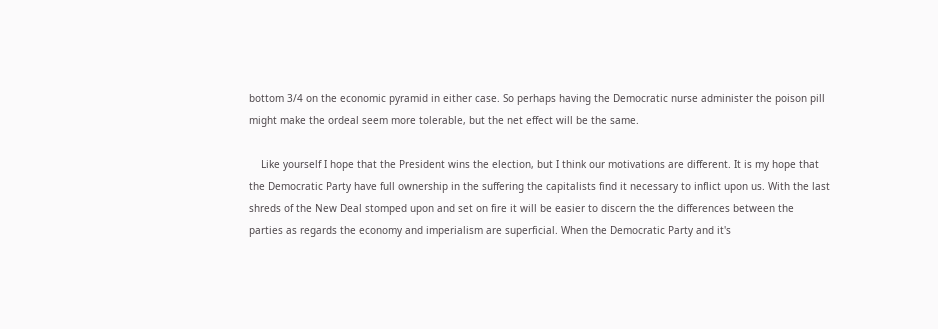bottom 3/4 on the economic pyramid in either case. So perhaps having the Democratic nurse administer the poison pill might make the ordeal seem more tolerable, but the net effect will be the same.

    Like yourself I hope that the President wins the election, but I think our motivations are different. It is my hope that the Democratic Party have full ownership in the suffering the capitalists find it necessary to inflict upon us. With the last shreds of the New Deal stomped upon and set on fire it will be easier to discern the the differences between the parties as regards the economy and imperialism are superficial. When the Democratic Party and it's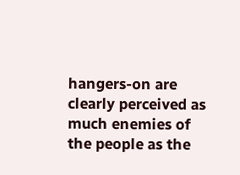hangers-on are clearly perceived as much enemies of the people as the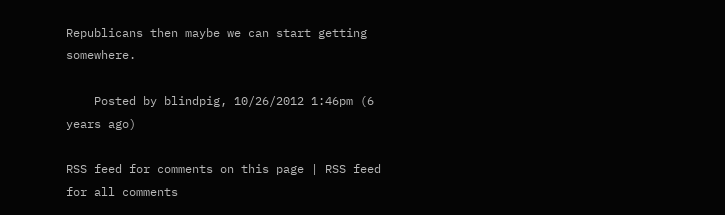Republicans then maybe we can start getting somewhere.

    Posted by blindpig, 10/26/2012 1:46pm (6 years ago)

RSS feed for comments on this page | RSS feed for all comments